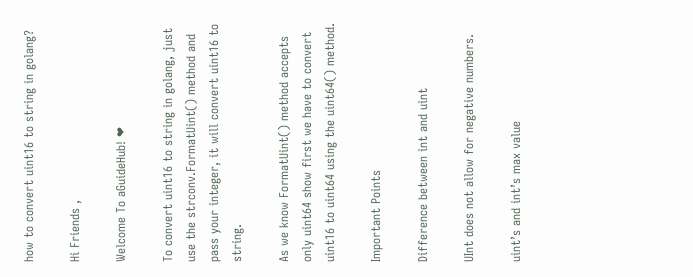how to convert uint16 to string in golang?

Hi Friends ,

Welcome To aGuideHub! ❤

To convert uint16 to string in golang, just use the strconv.FormatUint() method and pass your integer, it will convert uint16 to string.

As we know FormatUint() method accepts only uint64 show first we have to convert uint16 to uint64 using the uint64() method.

Important Points

Difference between int and uint

UInt does not allow for negative numbers.

uint’s and int’s max value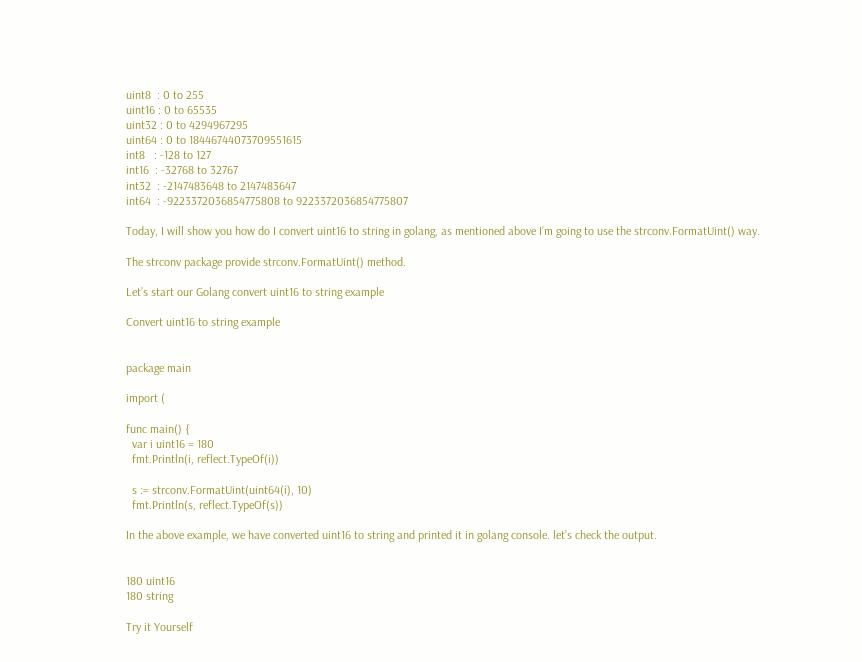uint8  : 0 to 255
uint16 : 0 to 65535
uint32 : 0 to 4294967295
uint64 : 0 to 18446744073709551615
int8   : -128 to 127
int16  : -32768 to 32767
int32  : -2147483648 to 2147483647
int64  : -9223372036854775808 to 9223372036854775807

Today, I will show you how do I convert uint16 to string in golang, as mentioned above I’m going to use the strconv.FormatUint() way.

The strconv package provide strconv.FormatUint() method.

Let’s start our Golang convert uint16 to string example

Convert uint16 to string example


package main

import (

func main() {
  var i uint16 = 180
  fmt.Println(i, reflect.TypeOf(i))

  s := strconv.FormatUint(uint64(i), 10)
  fmt.Println(s, reflect.TypeOf(s))

In the above example, we have converted uint16 to string and printed it in golang console. let’s check the output.


180 uint16
180 string

Try it Yourself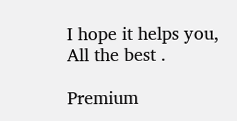I hope it helps you, All the best .

Premium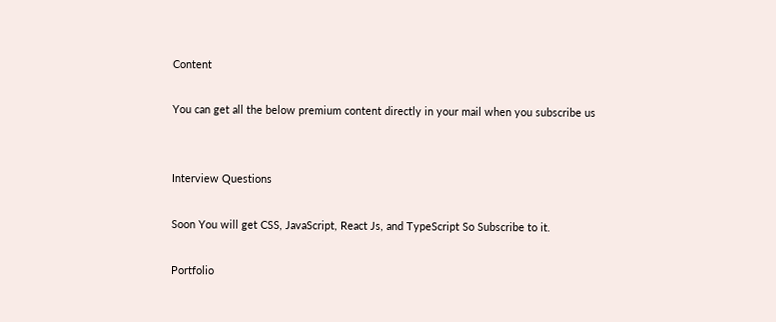Content

You can get all the below premium content directly in your mail when you subscribe us


Interview Questions

Soon You will get CSS, JavaScript, React Js, and TypeScript So Subscribe to it.

Portfolio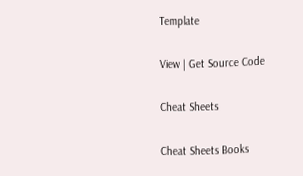Template

View | Get Source Code

Cheat Sheets

Cheat Sheets Books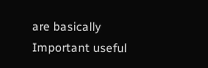are basically Important useful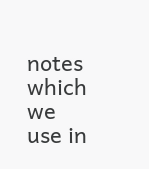notes which we use in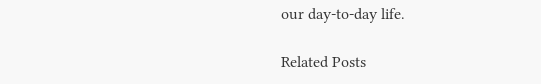our day-to-day life.

Related Posts